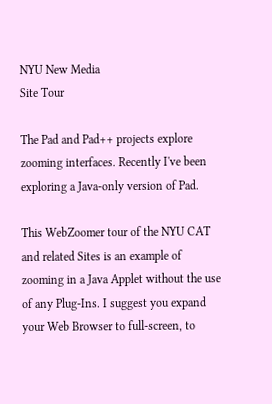NYU New Media
Site Tour

The Pad and Pad++ projects explore zooming interfaces. Recently I've been exploring a Java-only version of Pad.

This WebZoomer tour of the NYU CAT and related Sites is an example of zooming in a Java Applet without the use of any Plug-Ins. I suggest you expand your Web Browser to full-screen, to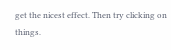get the nicest effect. Then try clicking on things.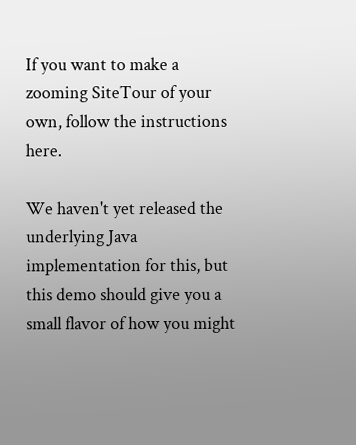If you want to make a zooming SiteTour of your own, follow the instructions here.

We haven't yet released the underlying Java implementation for this, but this demo should give you a small flavor of how you might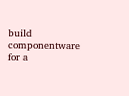build componentware for a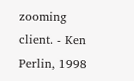zooming client. - Ken Perlin, 1998